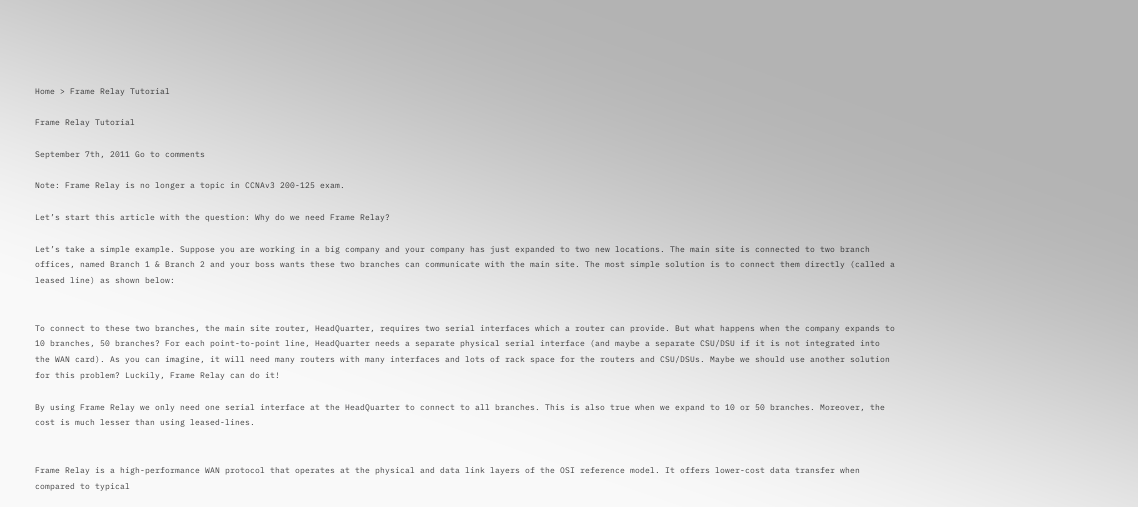Home > Frame Relay Tutorial

Frame Relay Tutorial

September 7th, 2011 Go to comments

Note: Frame Relay is no longer a topic in CCNAv3 200-125 exam.

Let’s start this article with the question: Why do we need Frame Relay?

Let’s take a simple example. Suppose you are working in a big company and your company has just expanded to two new locations. The main site is connected to two branch offices, named Branch 1 & Branch 2 and your boss wants these two branches can communicate with the main site. The most simple solution is to connect them directly (called a leased line) as shown below:


To connect to these two branches, the main site router, HeadQuarter, requires two serial interfaces which a router can provide. But what happens when the company expands to 10 branches, 50 branches? For each point-to-point line, HeadQuarter needs a separate physical serial interface (and maybe a separate CSU/DSU if it is not integrated into the WAN card). As you can imagine, it will need many routers with many interfaces and lots of rack space for the routers and CSU/DSUs. Maybe we should use another solution for this problem? Luckily, Frame Relay can do it!

By using Frame Relay we only need one serial interface at the HeadQuarter to connect to all branches. This is also true when we expand to 10 or 50 branches. Moreover, the cost is much lesser than using leased-lines.


Frame Relay is a high-performance WAN protocol that operates at the physical and data link layers of the OSI reference model. It offers lower-cost data transfer when compared to typical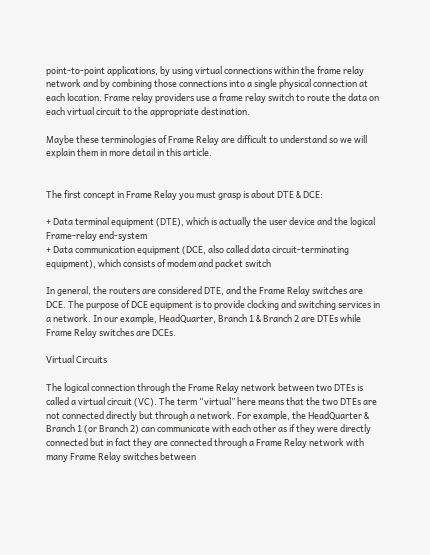point-to-point applications, by using virtual connections within the frame relay network and by combining those connections into a single physical connection at each location. Frame relay providers use a frame relay switch to route the data on each virtual circuit to the appropriate destination.

Maybe these terminologies of Frame Relay are difficult to understand so we will explain them in more detail in this article.


The first concept in Frame Relay you must grasp is about DTE & DCE:

+ Data terminal equipment (DTE), which is actually the user device and the logical Frame-relay end-system
+ Data communication equipment (DCE, also called data circuit-terminating equipment), which consists of modem and packet switch

In general, the routers are considered DTE, and the Frame Relay switches are DCE. The purpose of DCE equipment is to provide clocking and switching services in a network. In our example, HeadQuarter, Branch 1 & Branch 2 are DTEs while Frame Relay switches are DCEs.

Virtual Circuits

The logical connection through the Frame Relay network between two DTEs is called a virtual circuit (VC). The term “virtual” here means that the two DTEs are not connected directly but through a network. For example, the HeadQuarter & Branch 1 (or Branch 2) can communicate with each other as if they were directly connected but in fact they are connected through a Frame Relay network with many Frame Relay switches between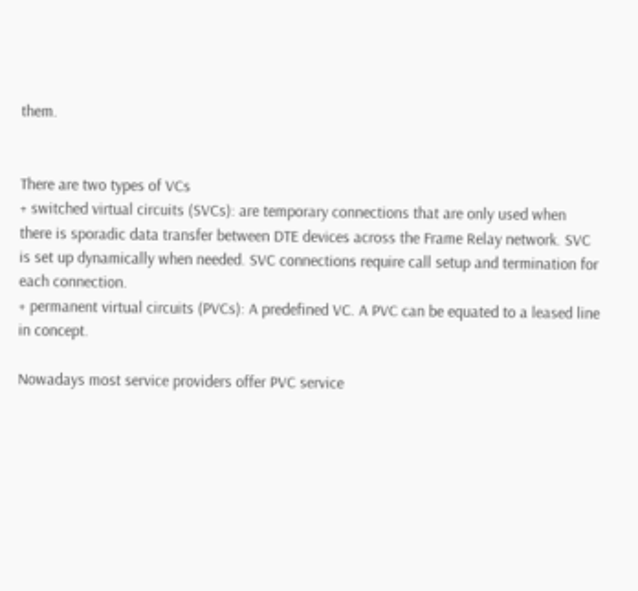them.


There are two types of VCs
+ switched virtual circuits (SVCs): are temporary connections that are only used when there is sporadic data transfer between DTE devices across the Frame Relay network. SVC is set up dynamically when needed. SVC connections require call setup and termination for each connection.
+ permanent virtual circuits (PVCs): A predefined VC. A PVC can be equated to a leased line in concept.

Nowadays most service providers offer PVC service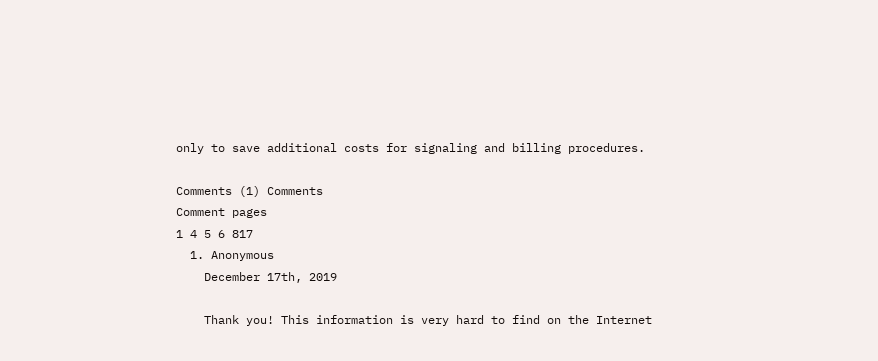only to save additional costs for signaling and billing procedures.

Comments (1) Comments
Comment pages
1 4 5 6 817
  1. Anonymous
    December 17th, 2019

    Thank you! This information is very hard to find on the Internet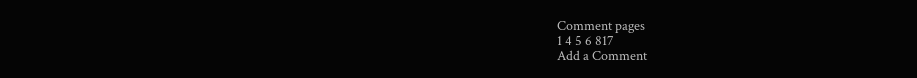Comment pages
1 4 5 6 817
Add a Comment